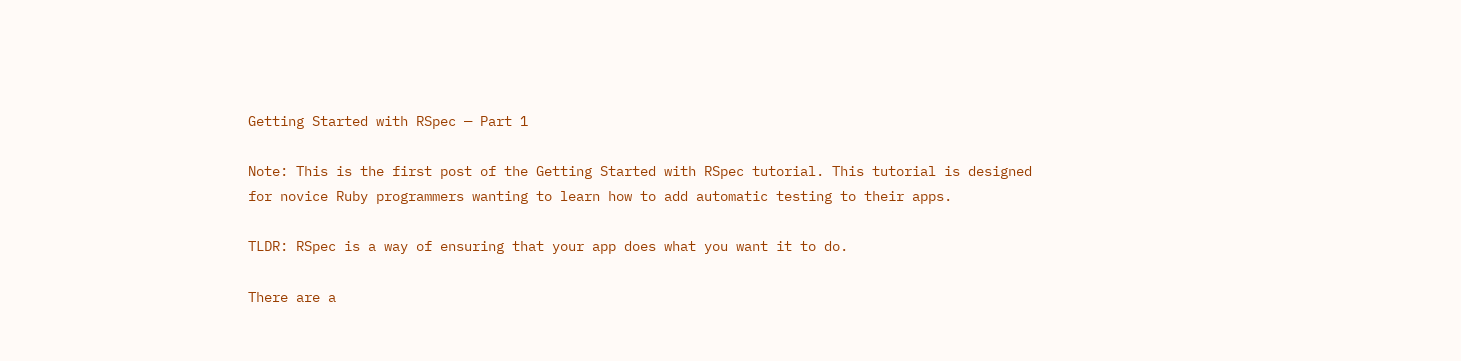Getting Started with RSpec — Part 1

Note: This is the first post of the Getting Started with RSpec tutorial. This tutorial is designed for novice Ruby programmers wanting to learn how to add automatic testing to their apps.

TLDR: RSpec is a way of ensuring that your app does what you want it to do.

There are a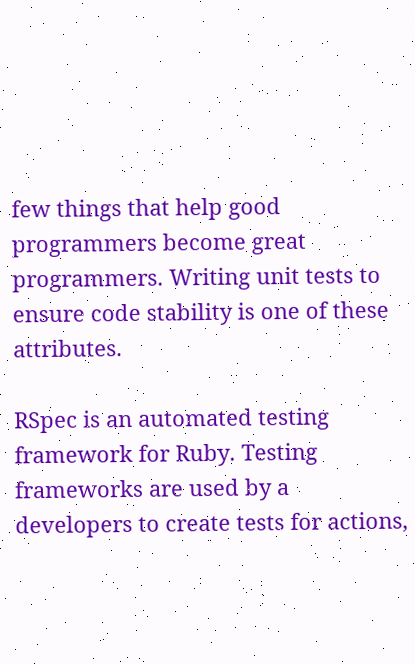few things that help good programmers become great programmers. Writing unit tests to ensure code stability is one of these attributes.

RSpec is an automated testing framework for Ruby. Testing frameworks are used by a developers to create tests for actions,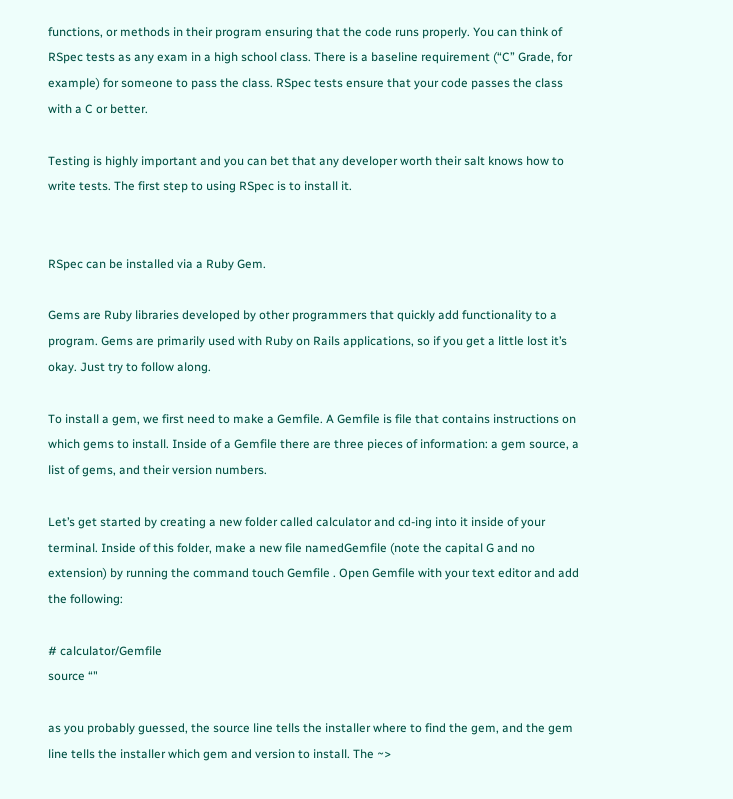functions, or methods in their program ensuring that the code runs properly. You can think of RSpec tests as any exam in a high school class. There is a baseline requirement (“C” Grade, for example) for someone to pass the class. RSpec tests ensure that your code passes the class with a C or better.

Testing is highly important and you can bet that any developer worth their salt knows how to write tests. The first step to using RSpec is to install it.


RSpec can be installed via a Ruby Gem.

Gems are Ruby libraries developed by other programmers that quickly add functionality to a program. Gems are primarily used with Ruby on Rails applications, so if you get a little lost it’s okay. Just try to follow along.

To install a gem, we first need to make a Gemfile. A Gemfile is file that contains instructions on which gems to install. Inside of a Gemfile there are three pieces of information: a gem source, a list of gems, and their version numbers.

Let’s get started by creating a new folder called calculator and cd-ing into it inside of your terminal. Inside of this folder, make a new file namedGemfile (note the capital G and no extension) by running the command touch Gemfile . Open Gemfile with your text editor and add the following:

# calculator/Gemfile
source “"

as you probably guessed, the source line tells the installer where to find the gem, and the gem line tells the installer which gem and version to install. The ~>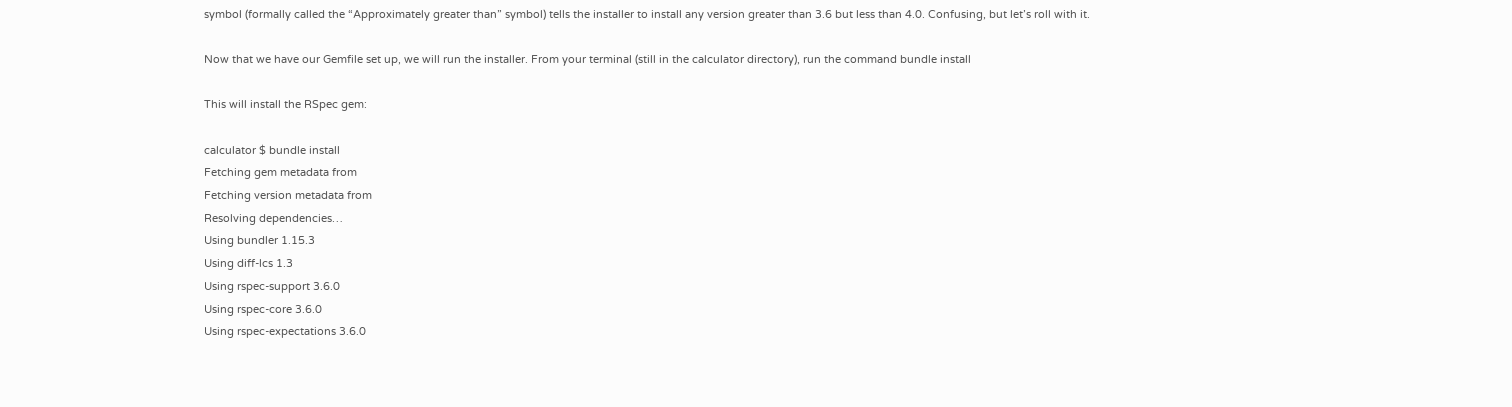symbol (formally called the “Approximately greater than” symbol) tells the installer to install any version greater than 3.6 but less than 4.0. Confusing, but let’s roll with it.

Now that we have our Gemfile set up, we will run the installer. From your terminal (still in the calculator directory), run the command bundle install

This will install the RSpec gem:

calculator $ bundle install
Fetching gem metadata from
Fetching version metadata from
Resolving dependencies…
Using bundler 1.15.3
Using diff-lcs 1.3
Using rspec-support 3.6.0
Using rspec-core 3.6.0
Using rspec-expectations 3.6.0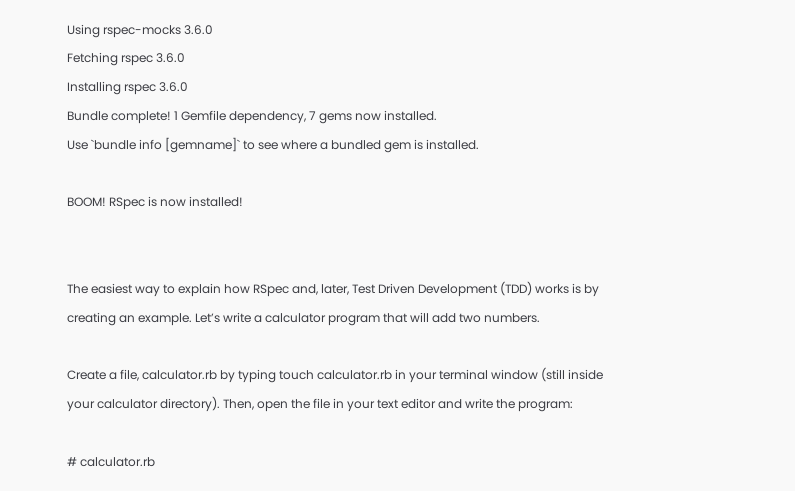Using rspec-mocks 3.6.0
Fetching rspec 3.6.0
Installing rspec 3.6.0
Bundle complete! 1 Gemfile dependency, 7 gems now installed.
Use `bundle info [gemname]` to see where a bundled gem is installed.

BOOM! RSpec is now installed!


The easiest way to explain how RSpec and, later, Test Driven Development (TDD) works is by creating an example. Let’s write a calculator program that will add two numbers.

Create a file, calculator.rb by typing touch calculator.rb in your terminal window (still inside your calculator directory). Then, open the file in your text editor and write the program:

# calculator.rb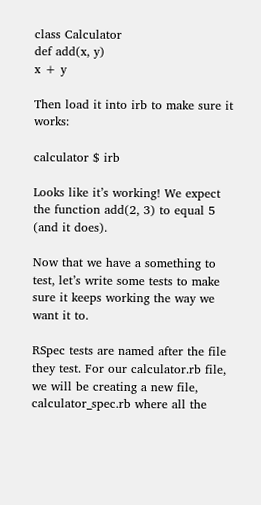class Calculator
def add(x, y)
x + y

Then load it into irb to make sure it works:

calculator $ irb

Looks like it’s working! We expect the function add(2, 3) to equal 5 (and it does).

Now that we have a something to test, let’s write some tests to make sure it keeps working the way we want it to.

RSpec tests are named after the file they test. For our calculator.rb file, we will be creating a new file, calculator_spec.rb where all the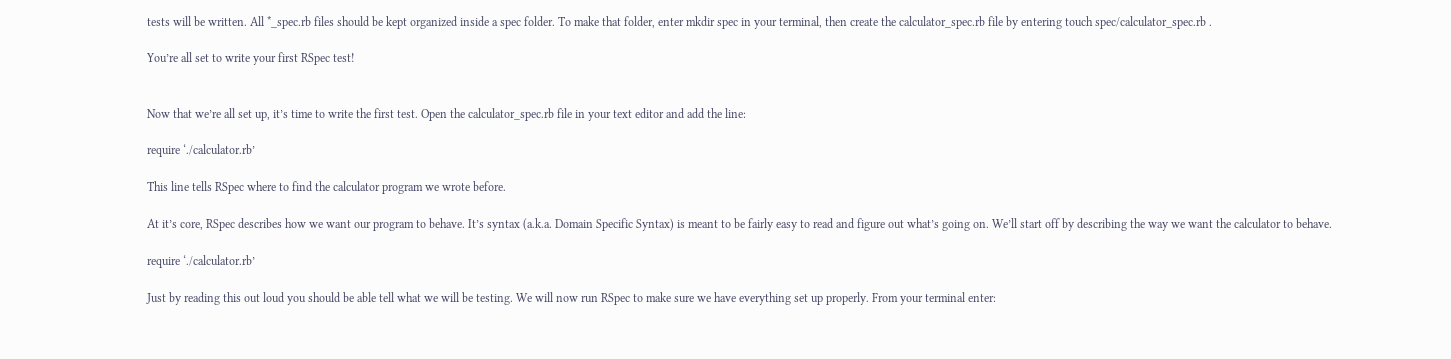tests will be written. All *_spec.rb files should be kept organized inside a spec folder. To make that folder, enter mkdir spec in your terminal, then create the calculator_spec.rb file by entering touch spec/calculator_spec.rb .

You’re all set to write your first RSpec test!


Now that we’re all set up, it’s time to write the first test. Open the calculator_spec.rb file in your text editor and add the line:

require ‘./calculator.rb’

This line tells RSpec where to find the calculator program we wrote before.

At it’s core, RSpec describes how we want our program to behave. It’s syntax (a.k.a. Domain Specific Syntax) is meant to be fairly easy to read and figure out what’s going on. We’ll start off by describing the way we want the calculator to behave.

require ‘./calculator.rb’

Just by reading this out loud you should be able tell what we will be testing. We will now run RSpec to make sure we have everything set up properly. From your terminal enter: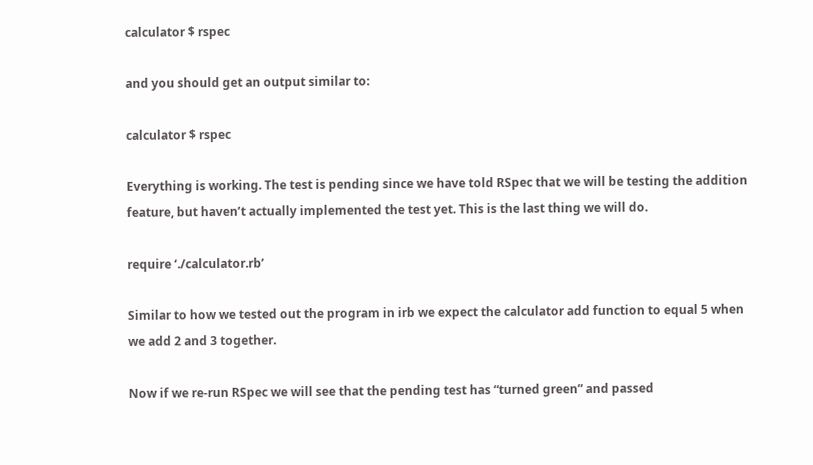calculator $ rspec

and you should get an output similar to:

calculator $ rspec

Everything is working. The test is pending since we have told RSpec that we will be testing the addition feature, but haven’t actually implemented the test yet. This is the last thing we will do.

require ‘./calculator.rb’

Similar to how we tested out the program in irb we expect the calculator add function to equal 5 when we add 2 and 3 together.

Now if we re-run RSpec we will see that the pending test has “turned green” and passed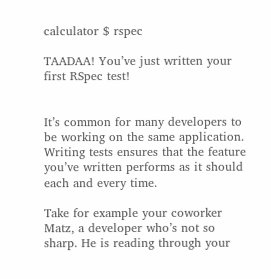calculator $ rspec

TAADAA! You’ve just written your first RSpec test!


It’s common for many developers to be working on the same application. Writing tests ensures that the feature you’ve written performs as it should each and every time.

Take for example your coworker Matz, a developer who’s not so sharp. He is reading through your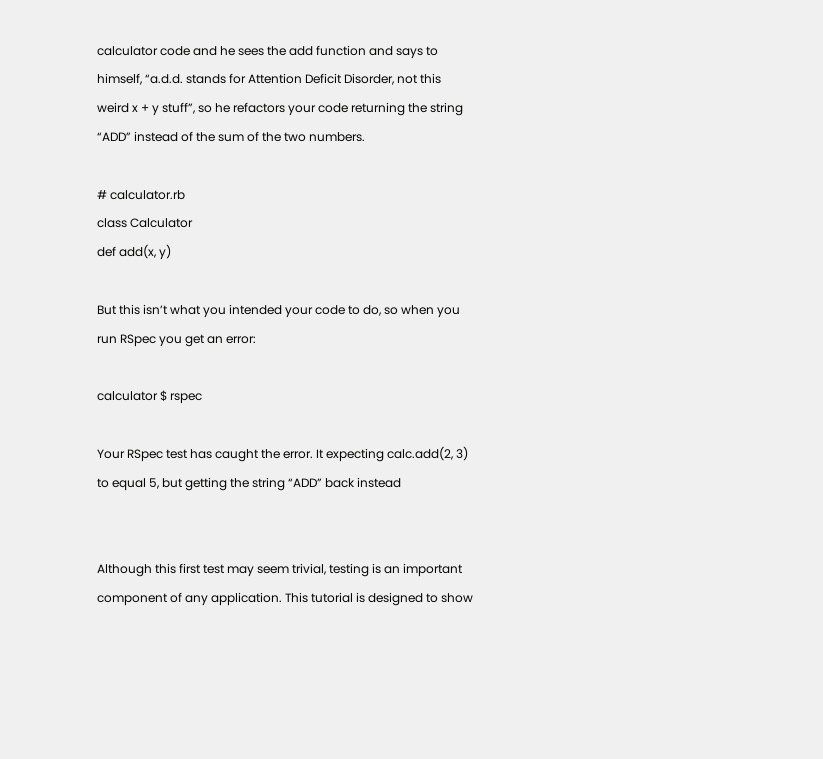calculator code and he sees the add function and says to himself, “a.d.d. stands for Attention Deficit Disorder, not this weird x + y stuff”, so he refactors your code returning the string “ADD” instead of the sum of the two numbers.

# calculator.rb
class Calculator
def add(x, y)

But this isn’t what you intended your code to do, so when you run RSpec you get an error:

calculator $ rspec

Your RSpec test has caught the error. It expecting calc.add(2, 3) to equal 5, but getting the string “ADD” back instead


Although this first test may seem trivial, testing is an important component of any application. This tutorial is designed to show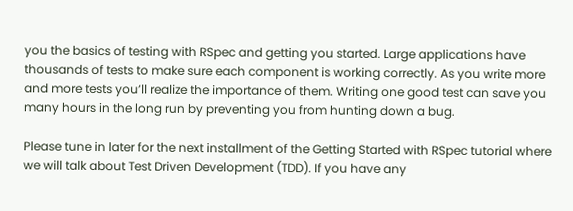you the basics of testing with RSpec and getting you started. Large applications have thousands of tests to make sure each component is working correctly. As you write more and more tests you’ll realize the importance of them. Writing one good test can save you many hours in the long run by preventing you from hunting down a bug.

Please tune in later for the next installment of the Getting Started with RSpec tutorial where we will talk about Test Driven Development (TDD). If you have any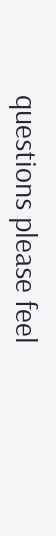questions please feel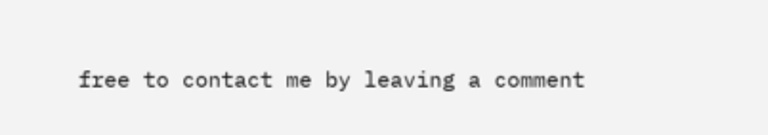free to contact me by leaving a comment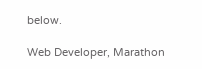below.

Web Developer, Marathon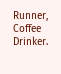Runner, Coffee Drinker.